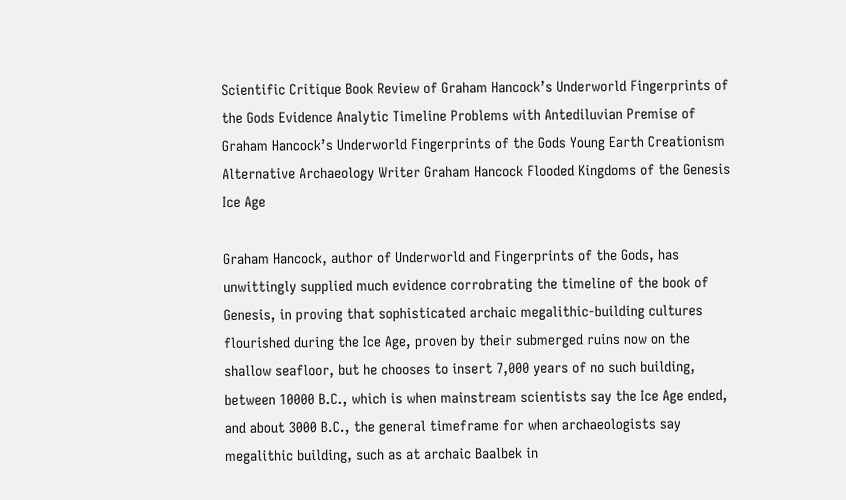Scientific Critique Book Review of Graham Hancock’s Underworld Fingerprints of the Gods Evidence Analytic Timeline Problems with Antediluvian Premise of Graham Hancock’s Underworld Fingerprints of the Gods Young Earth Creationism Alternative Archaeology Writer Graham Hancock Flooded Kingdoms of the Genesis Ice Age

Graham Hancock, author of Underworld and Fingerprints of the Gods, has unwittingly supplied much evidence corrobrating the timeline of the book of Genesis, in proving that sophisticated archaic megalithic-building cultures flourished during the Ice Age, proven by their submerged ruins now on the shallow seafloor, but he chooses to insert 7,000 years of no such building, between 10000 B.C., which is when mainstream scientists say the Ice Age ended, and about 3000 B.C., the general timeframe for when archaeologists say megalithic building, such as at archaic Baalbek in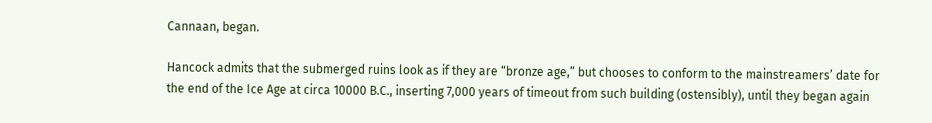Cannaan, began.

Hancock admits that the submerged ruins look as if they are “bronze age,” but chooses to conform to the mainstreamers’ date for the end of the Ice Age at circa 10000 B.C., inserting 7,000 years of timeout from such building (ostensibly), until they began again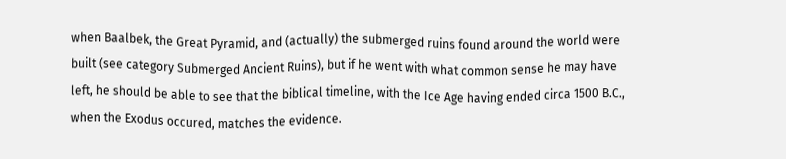when Baalbek, the Great Pyramid, and (actually) the submerged ruins found around the world were built (see category Submerged Ancient Ruins), but if he went with what common sense he may have left, he should be able to see that the biblical timeline, with the Ice Age having ended circa 1500 B.C., when the Exodus occured, matches the evidence.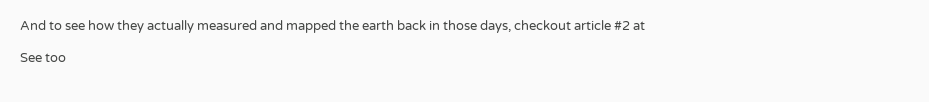And to see how they actually measured and mapped the earth back in those days, checkout article #2 at

See too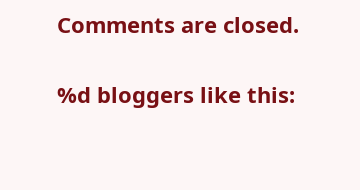Comments are closed.

%d bloggers like this: